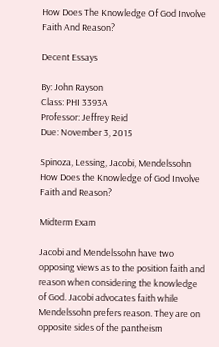How Does The Knowledge Of God Involve Faith And Reason?

Decent Essays

By: John Rayson
Class: PHI 3393A
Professor: Jeffrey Reid
Due: November 3, 2015

Spinoza, Lessing, Jacobi, Mendelssohn
How Does the Knowledge of God Involve Faith and Reason?

Midterm Exam

Jacobi and Mendelssohn have two opposing views as to the position faith and reason when considering the knowledge of God. Jacobi advocates faith while Mendelssohn prefers reason. They are on opposite sides of the pantheism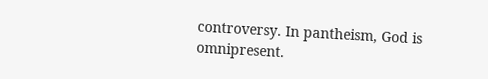controversy. In pantheism, God is omnipresent.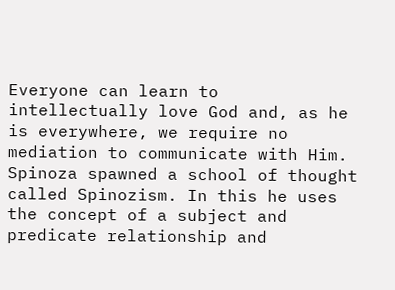Everyone can learn to intellectually love God and, as he is everywhere, we require no mediation to communicate with Him. Spinoza spawned a school of thought called Spinozism. In this he uses the concept of a subject and predicate relationship and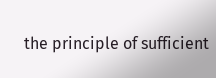the principle of sufficient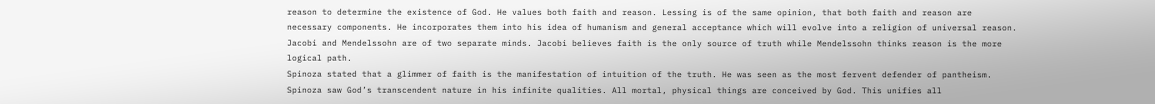reason to determine the existence of God. He values both faith and reason. Lessing is of the same opinion, that both faith and reason are necessary components. He incorporates them into his idea of humanism and general acceptance which will evolve into a religion of universal reason. Jacobi and Mendelssohn are of two separate minds. Jacobi believes faith is the only source of truth while Mendelssohn thinks reason is the more logical path.
Spinoza stated that a glimmer of faith is the manifestation of intuition of the truth. He was seen as the most fervent defender of pantheism. Spinoza saw God’s transcendent nature in his infinite qualities. All mortal, physical things are conceived by God. This unifies all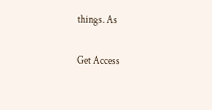things. As

Get Access